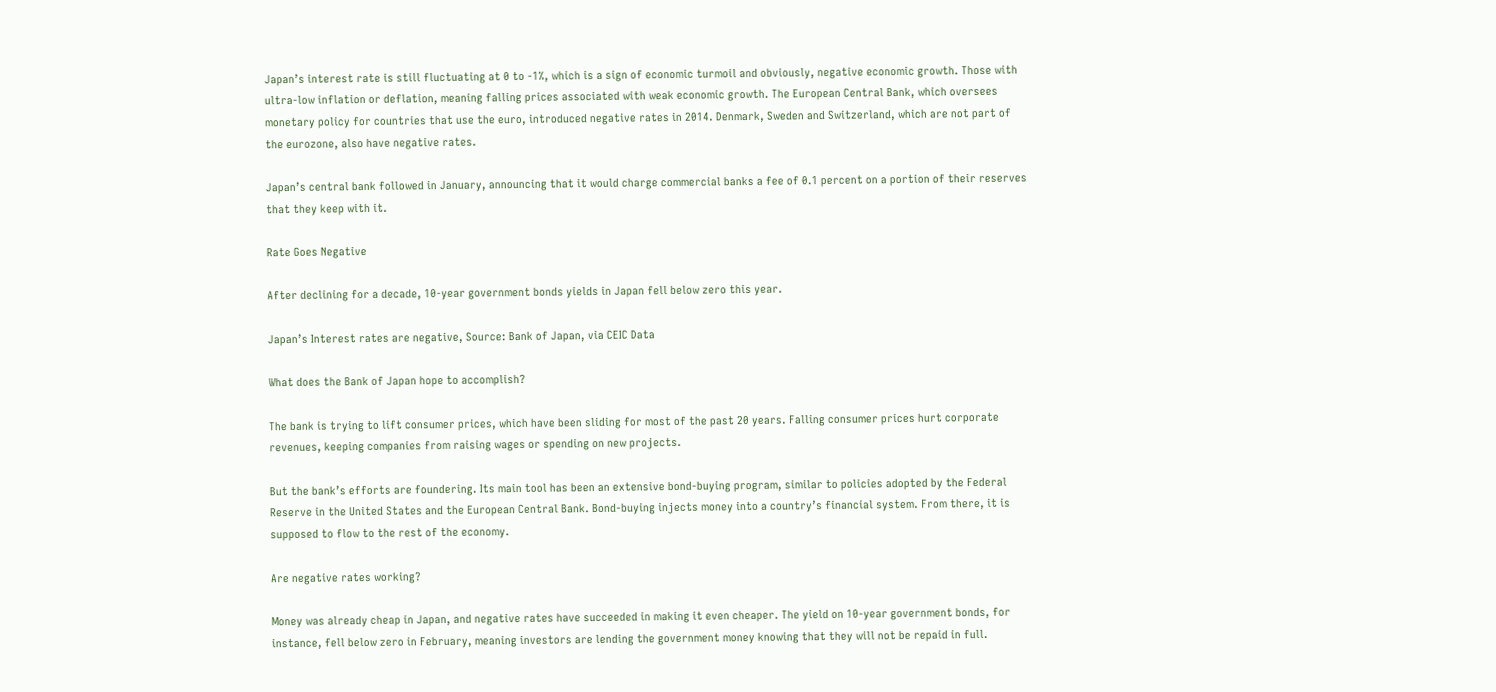Japan’s interest rate is still fluctuating at 0 to -1%, which is a sign of economic turmoil and obviously, negative economic growth. Those with ultra-low inflation or deflation, meaning falling prices associated with weak economic growth. The European Central Bank, which oversees monetary policy for countries that use the euro, introduced negative rates in 2014. Denmark, Sweden and Switzerland, which are not part of the eurozone, also have negative rates.

Japan’s central bank followed in January, announcing that it would charge commercial banks a fee of 0.1 percent on a portion of their reserves that they keep with it.

Rate Goes Negative

After declining for a decade, 10-year government bonds yields in Japan fell below zero this year.

Japan’s Interest rates are negative, Source: Bank of Japan, via CEIC Data

What does the Bank of Japan hope to accomplish?

The bank is trying to lift consumer prices, which have been sliding for most of the past 20 years. Falling consumer prices hurt corporate revenues, keeping companies from raising wages or spending on new projects.

But the bank’s efforts are foundering. Its main tool has been an extensive bond-buying program, similar to policies adopted by the Federal Reserve in the United States and the European Central Bank. Bond-buying injects money into a country’s financial system. From there, it is supposed to flow to the rest of the economy.

Are negative rates working?

Money was already cheap in Japan, and negative rates have succeeded in making it even cheaper. The yield on 10-year government bonds, for instance, fell below zero in February, meaning investors are lending the government money knowing that they will not be repaid in full.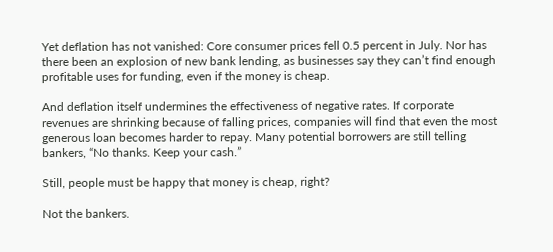Yet deflation has not vanished: Core consumer prices fell 0.5 percent in July. Nor has there been an explosion of new bank lending, as businesses say they can’t find enough profitable uses for funding, even if the money is cheap.

And deflation itself undermines the effectiveness of negative rates. If corporate revenues are shrinking because of falling prices, companies will find that even the most generous loan becomes harder to repay. Many potential borrowers are still telling bankers, “No thanks. Keep your cash.”

Still, people must be happy that money is cheap, right?

Not the bankers.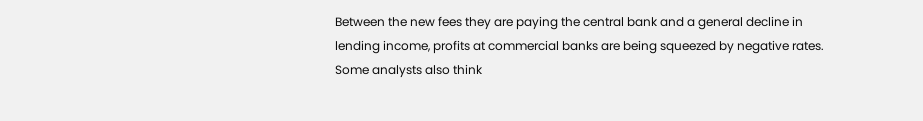Between the new fees they are paying the central bank and a general decline in lending income, profits at commercial banks are being squeezed by negative rates. Some analysts also think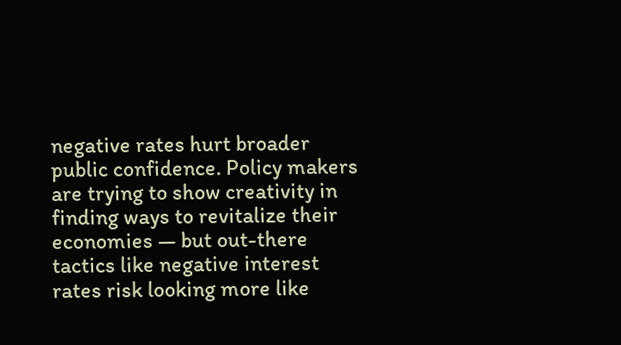negative rates hurt broader public confidence. Policy makers are trying to show creativity in finding ways to revitalize their economies — but out-there tactics like negative interest rates risk looking more like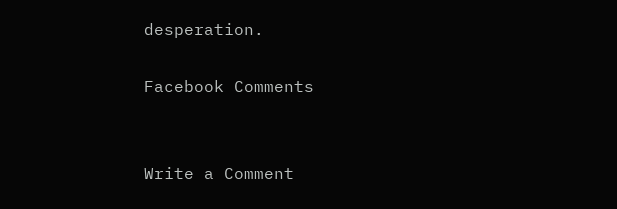desperation.

Facebook Comments


Write a Comment